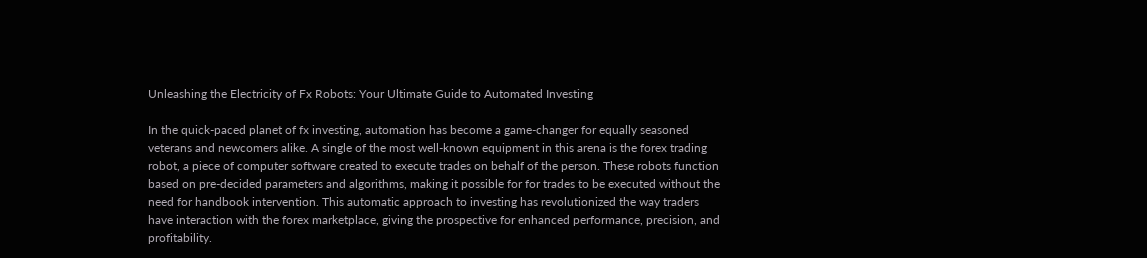Unleashing the Electricity of Fx Robots: Your Ultimate Guide to Automated Investing

In the quick-paced planet of fx investing, automation has become a game-changer for equally seasoned veterans and newcomers alike. A single of the most well-known equipment in this arena is the forex trading robot, a piece of computer software created to execute trades on behalf of the person. These robots function based on pre-decided parameters and algorithms, making it possible for for trades to be executed without the need for handbook intervention. This automatic approach to investing has revolutionized the way traders have interaction with the forex marketplace, giving the prospective for enhanced performance, precision, and profitability.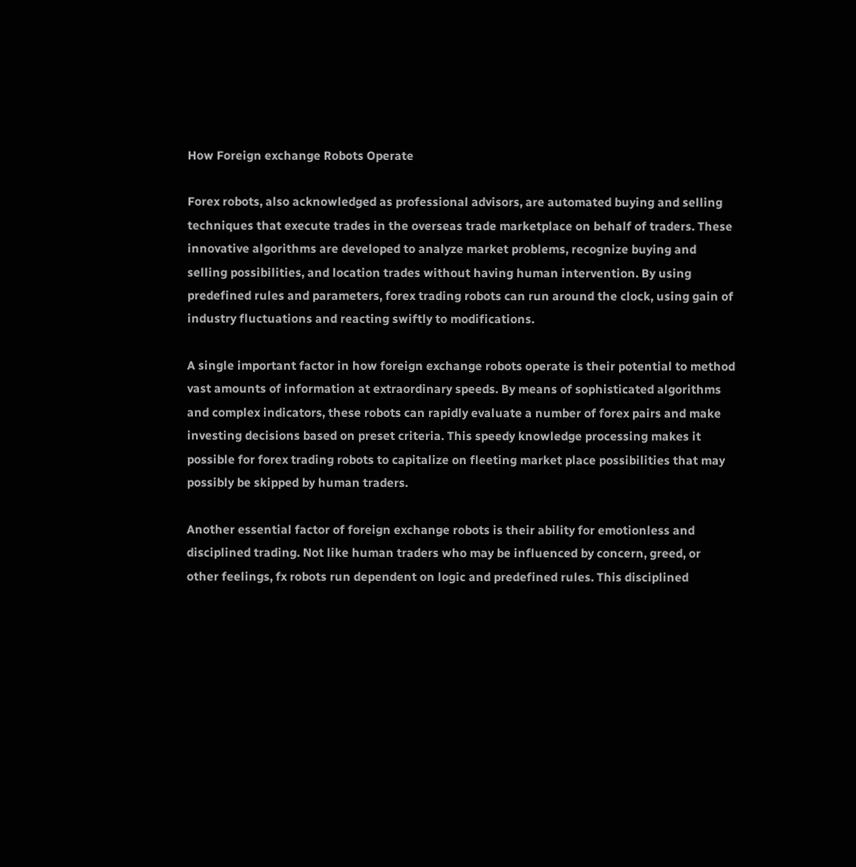How Foreign exchange Robots Operate

Forex robots, also acknowledged as professional advisors, are automated buying and selling techniques that execute trades in the overseas trade marketplace on behalf of traders. These innovative algorithms are developed to analyze market problems, recognize buying and selling possibilities, and location trades without having human intervention. By using predefined rules and parameters, forex trading robots can run around the clock, using gain of industry fluctuations and reacting swiftly to modifications.

A single important factor in how foreign exchange robots operate is their potential to method vast amounts of information at extraordinary speeds. By means of sophisticated algorithms and complex indicators, these robots can rapidly evaluate a number of forex pairs and make investing decisions based on preset criteria. This speedy knowledge processing makes it possible for forex trading robots to capitalize on fleeting market place possibilities that may possibly be skipped by human traders.

Another essential factor of foreign exchange robots is their ability for emotionless and disciplined trading. Not like human traders who may be influenced by concern, greed, or other feelings, fx robots run dependent on logic and predefined rules. This disciplined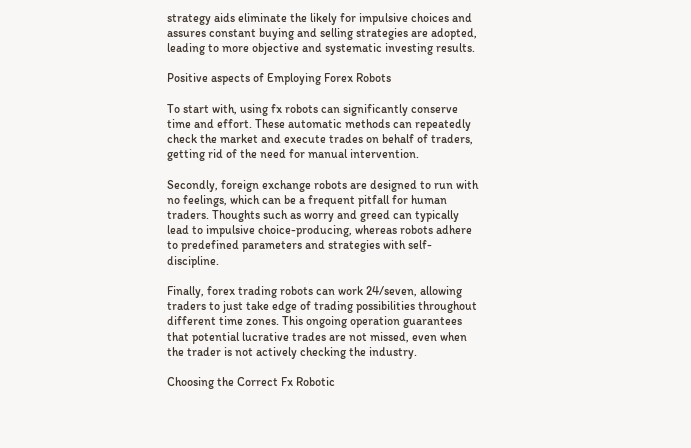strategy aids eliminate the likely for impulsive choices and assures constant buying and selling strategies are adopted, leading to more objective and systematic investing results.

Positive aspects of Employing Forex Robots

To start with, using fx robots can significantly conserve time and effort. These automatic methods can repeatedly check the market and execute trades on behalf of traders, getting rid of the need for manual intervention.

Secondly, foreign exchange robots are designed to run with no feelings, which can be a frequent pitfall for human traders. Thoughts such as worry and greed can typically lead to impulsive choice-producing, whereas robots adhere to predefined parameters and strategies with self-discipline.

Finally, forex trading robots can work 24/seven, allowing traders to just take edge of trading possibilities throughout different time zones. This ongoing operation guarantees that potential lucrative trades are not missed, even when the trader is not actively checking the industry.

Choosing the Correct Fx Robotic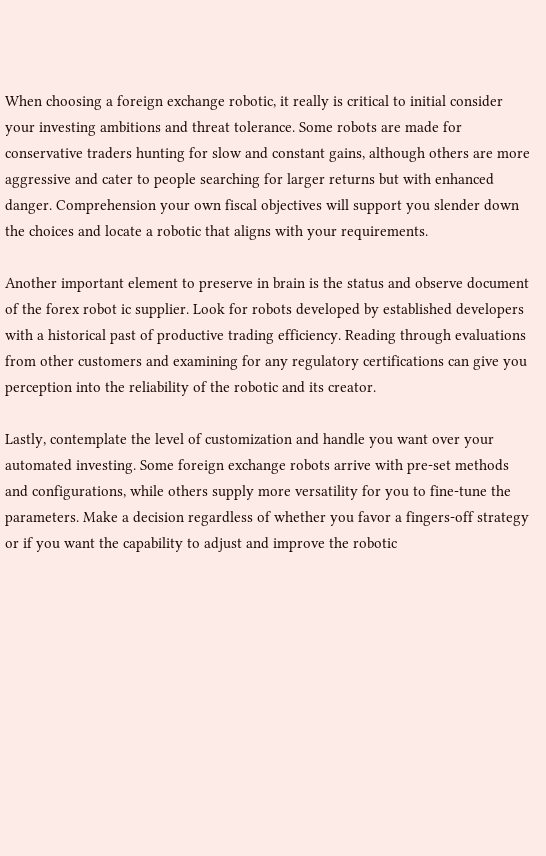When choosing a foreign exchange robotic, it really is critical to initial consider your investing ambitions and threat tolerance. Some robots are made for conservative traders hunting for slow and constant gains, although others are more aggressive and cater to people searching for larger returns but with enhanced danger. Comprehension your own fiscal objectives will support you slender down the choices and locate a robotic that aligns with your requirements.

Another important element to preserve in brain is the status and observe document of the forex robot ic supplier. Look for robots developed by established developers with a historical past of productive trading efficiency. Reading through evaluations from other customers and examining for any regulatory certifications can give you perception into the reliability of the robotic and its creator.

Lastly, contemplate the level of customization and handle you want over your automated investing. Some foreign exchange robots arrive with pre-set methods and configurations, while others supply more versatility for you to fine-tune the parameters. Make a decision regardless of whether you favor a fingers-off strategy or if you want the capability to adjust and improve the robotic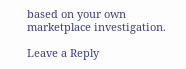based on your own marketplace investigation.

Leave a Reply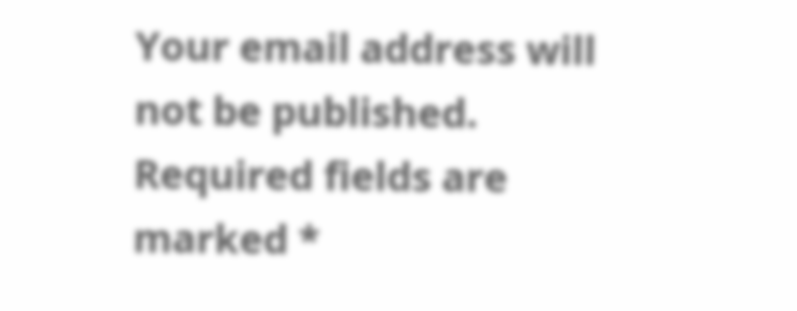Your email address will not be published. Required fields are marked *